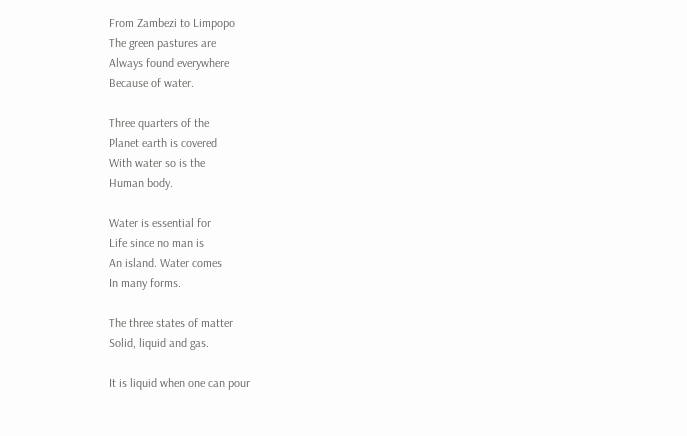From Zambezi to Limpopo
The green pastures are
Always found everywhere
Because of water.

Three quarters of the
Planet earth is covered
With water so is the
Human body.

Water is essential for
Life since no man is
An island. Water comes
In many forms.

The three states of matter
Solid, liquid and gas.

It is liquid when one can pour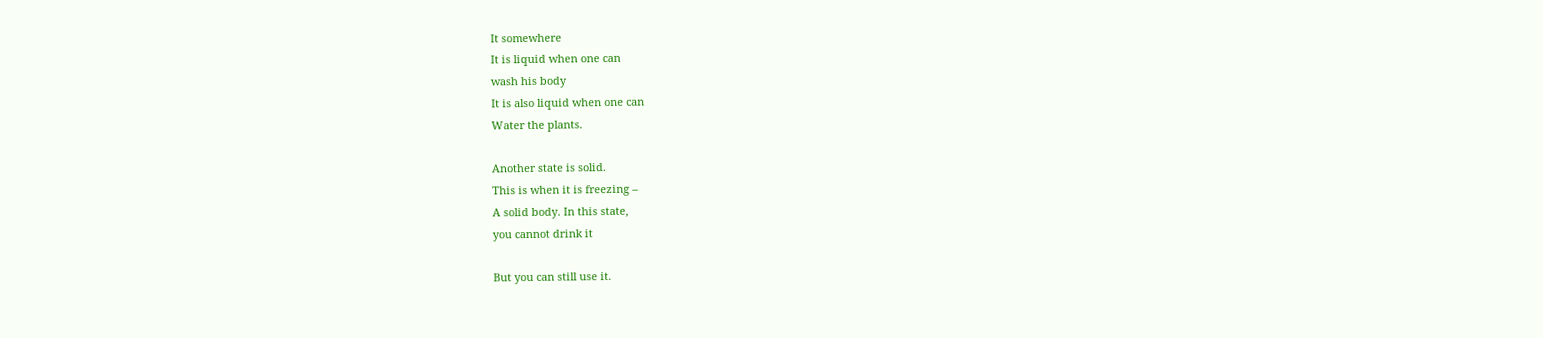It somewhere
It is liquid when one can
wash his body
It is also liquid when one can
Water the plants.

Another state is solid.
This is when it is freezing –
A solid body. In this state,
you cannot drink it

But you can still use it.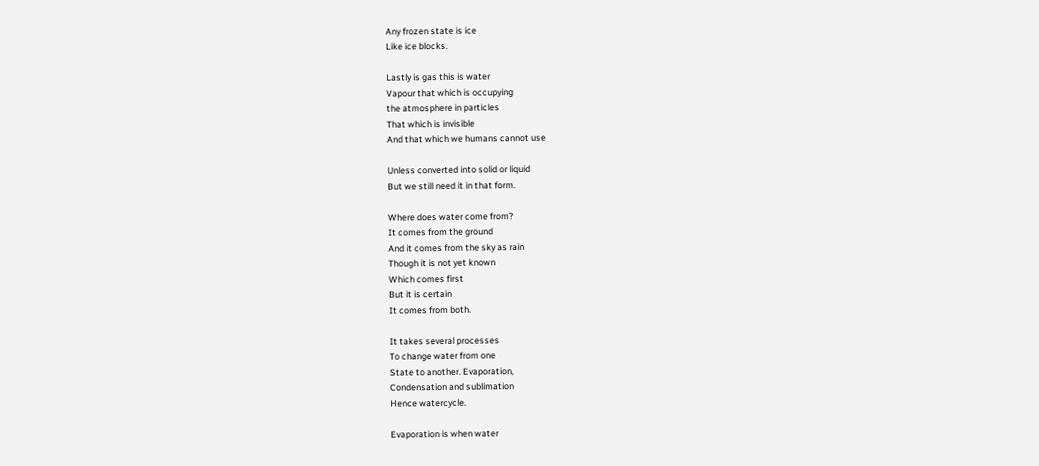Any frozen state is ice
Like ice blocks.

Lastly is gas this is water
Vapour that which is occupying
the atmosphere in particles
That which is invisible
And that which we humans cannot use

Unless converted into solid or liquid
But we still need it in that form.

Where does water come from?
It comes from the ground
And it comes from the sky as rain
Though it is not yet known
Which comes first
But it is certain
It comes from both.

It takes several processes
To change water from one
State to another. Evaporation,
Condensation and sublimation
Hence watercycle.

Evaporation is when water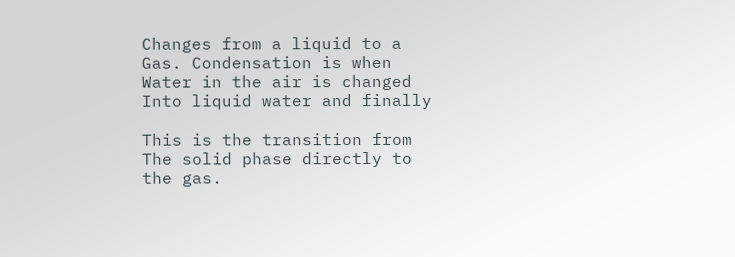Changes from a liquid to a
Gas. Condensation is when
Water in the air is changed
Into liquid water and finally

This is the transition from
The solid phase directly to
the gas.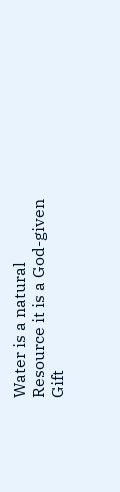Water is a natural
Resource it is a God-given
Gift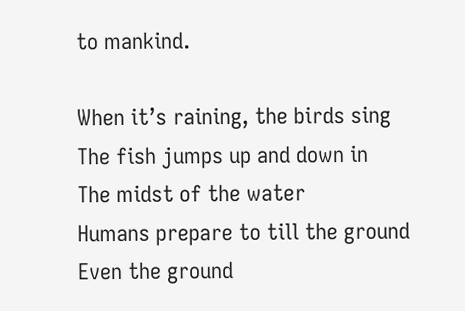to mankind.

When it’s raining, the birds sing
The fish jumps up and down in
The midst of the water
Humans prepare to till the ground
Even the ground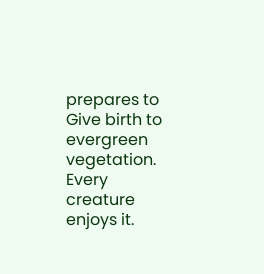prepares to
Give birth to evergreen vegetation.
Every creature enjoys it.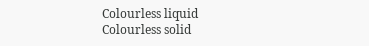Colourless liquid
Colourless solid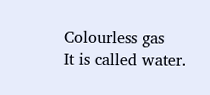Colourless gas
It is called water.